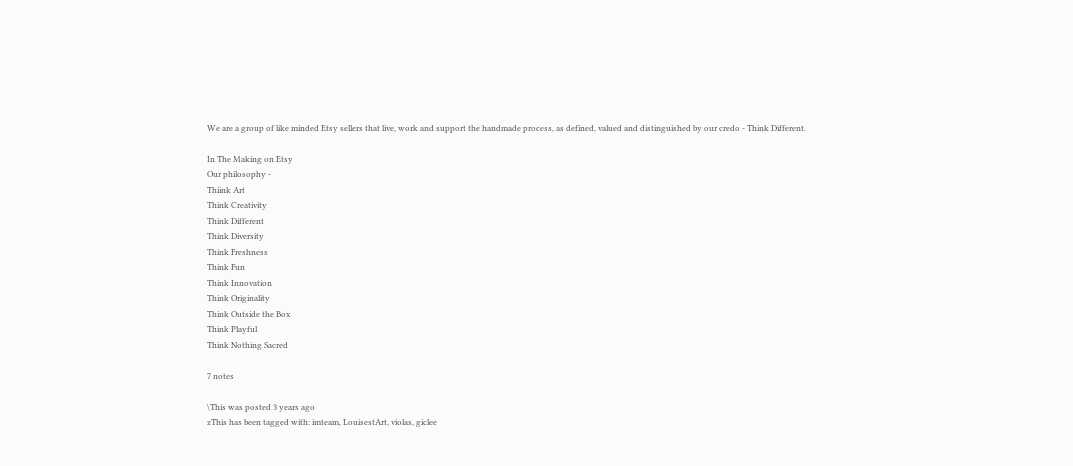We are a group of like minded Etsy sellers that live, work and support the handmade process, as defined, valued and distinguished by our credo - Think Different.

In The Making on Etsy
Our philosophy -
Thiink Art
Think Creativity
Think Different
Think Diversity
Think Freshness
Think Fun
Think Innovation
Think Originality
Think Outside the Box
Think Playful
Think Nothing Sacred

7 notes

\This was posted 3 years ago
zThis has been tagged with: imteam, LouisestArt, violas, giclee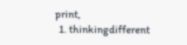print,
  1. thinkingdifferent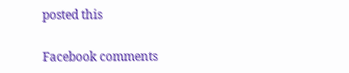posted this

Facebook comments